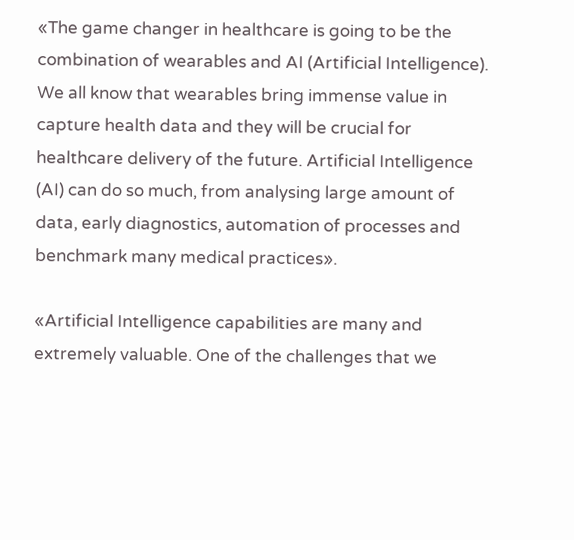«The game changer in healthcare is going to be the combination of wearables and AI (Artificial Intelligence). We all know that wearables bring immense value in capture health data and they will be crucial for healthcare delivery of the future. Artificial Intelligence (AI) can do so much, from analysing large amount of data, early diagnostics, automation of processes and benchmark many medical practices».

«Artificial Intelligence capabilities are many and extremely valuable. One of the challenges that we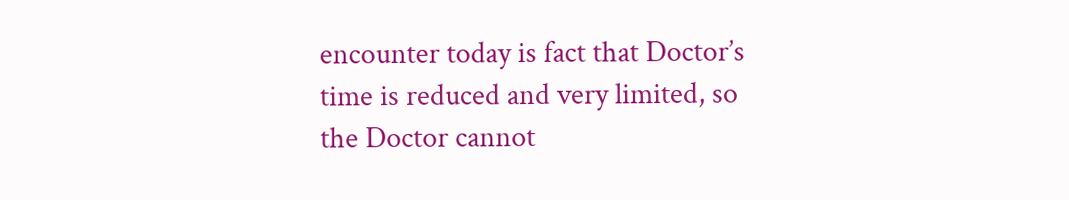encounter today is fact that Doctor’s time is reduced and very limited, so the Doctor cannot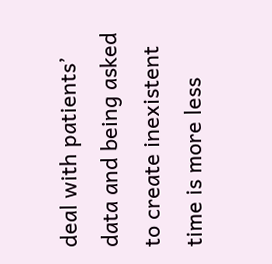deal with patients’ data and being asked to create inexistent time is more less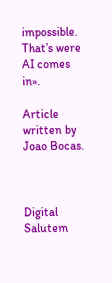impossible. That’s were AI comes in».

Article written by Joao Bocas.



Digital Salutem